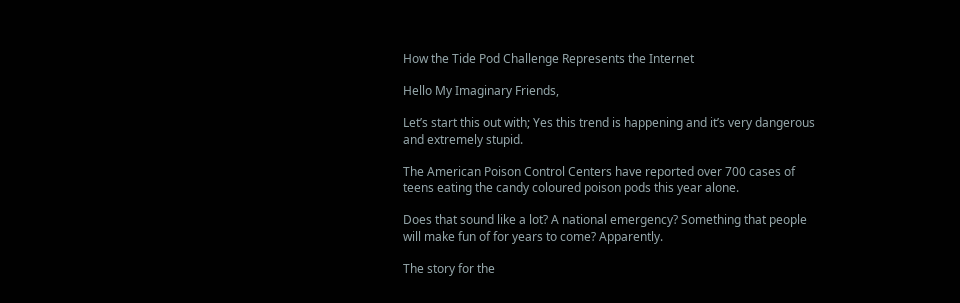How the Tide Pod Challenge Represents the Internet

Hello My Imaginary Friends,

Let’s start this out with; Yes this trend is happening and it’s very dangerous and extremely stupid.

The American Poison Control Centers have reported over 700 cases of teens eating the candy coloured poison pods this year alone.

Does that sound like a lot? A national emergency? Something that people will make fun of for years to come? Apparently.

The story for the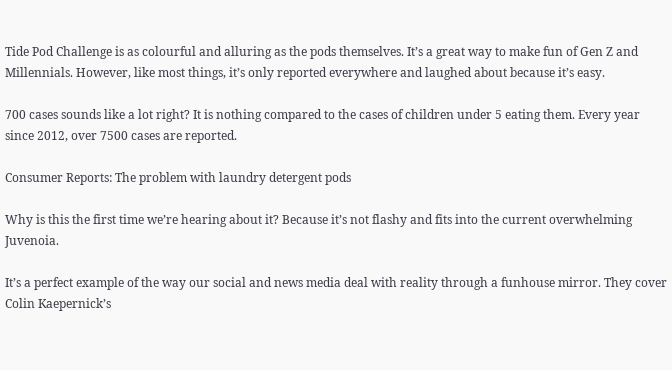Tide Pod Challenge is as colourful and alluring as the pods themselves. It’s a great way to make fun of Gen Z and Millennials. However, like most things, it’s only reported everywhere and laughed about because it’s easy.

700 cases sounds like a lot right? It is nothing compared to the cases of children under 5 eating them. Every year since 2012, over 7500 cases are reported.

Consumer Reports: The problem with laundry detergent pods

Why is this the first time we’re hearing about it? Because it’s not flashy and fits into the current overwhelming Juvenoia.

It’s a perfect example of the way our social and news media deal with reality through a funhouse mirror. They cover Colin Kaepernick’s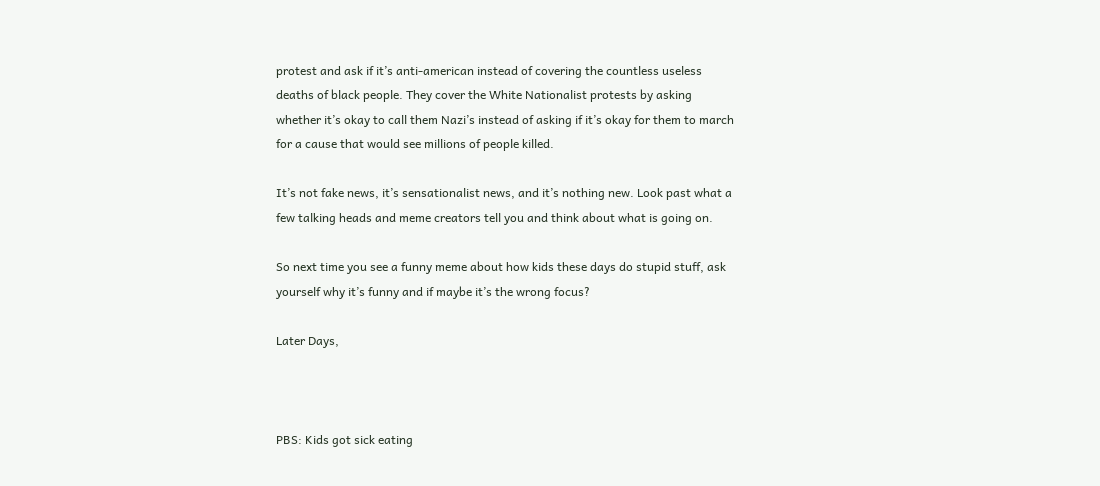protest and ask if it’s anti-american instead of covering the countless useless deaths of black people. They cover the White Nationalist protests by asking whether it’s okay to call them Nazi’s instead of asking if it’s okay for them to march for a cause that would see millions of people killed.

It’s not fake news, it’s sensationalist news, and it’s nothing new. Look past what a few talking heads and meme creators tell you and think about what is going on.

So next time you see a funny meme about how kids these days do stupid stuff, ask yourself why it’s funny and if maybe it’s the wrong focus?

Later Days,



PBS: Kids got sick eating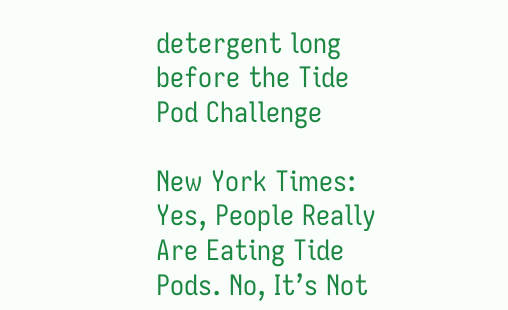detergent long before the Tide Pod Challenge

New York Times: Yes, People Really Are Eating Tide Pods. No, It’s Not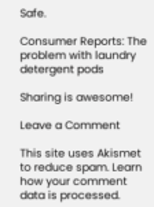Safe.

Consumer Reports: The problem with laundry detergent pods

Sharing is awesome!

Leave a Comment

This site uses Akismet to reduce spam. Learn how your comment data is processed.